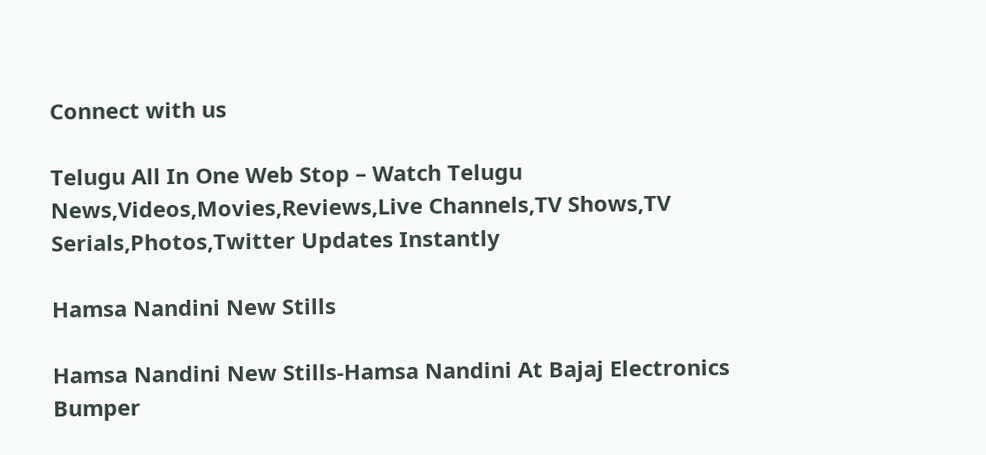Connect with us

Telugu All In One Web Stop – Watch Telugu News,Videos,Movies,Reviews,Live Channels,TV Shows,TV Serials,Photos,Twitter Updates Instantly

Hamsa Nandini New Stills

Hamsa Nandini New Stills-Hamsa Nandini At Bajaj Electronics Bumper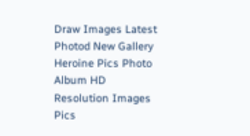Draw Images Latest Photod New Gallery Heroine Pics Photo Album HD Resolution Images Pics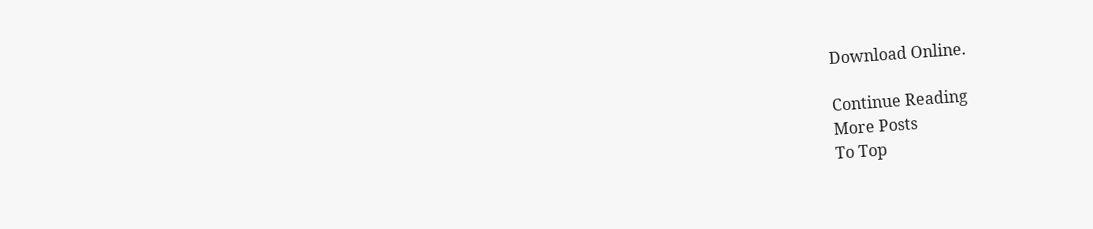Download Online.

Continue Reading
More Posts
To Top